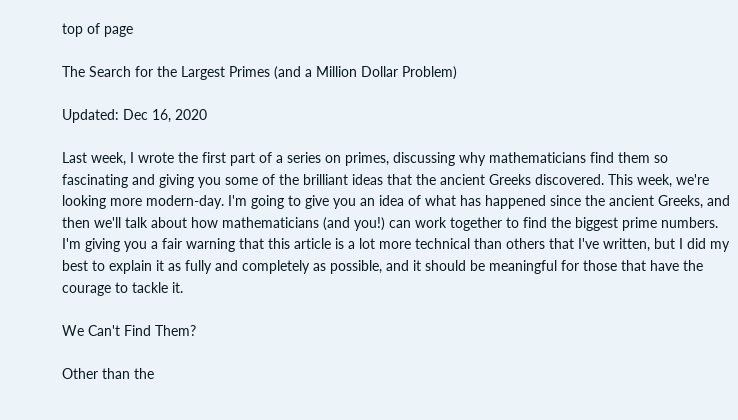top of page

The Search for the Largest Primes (and a Million Dollar Problem)

Updated: Dec 16, 2020

Last week, I wrote the first part of a series on primes, discussing why mathematicians find them so fascinating and giving you some of the brilliant ideas that the ancient Greeks discovered. This week, we're looking more modern-day. I'm going to give you an idea of what has happened since the ancient Greeks, and then we'll talk about how mathematicians (and you!) can work together to find the biggest prime numbers. I'm giving you a fair warning that this article is a lot more technical than others that I've written, but I did my best to explain it as fully and completely as possible, and it should be meaningful for those that have the courage to tackle it.

We Can't Find Them?

Other than the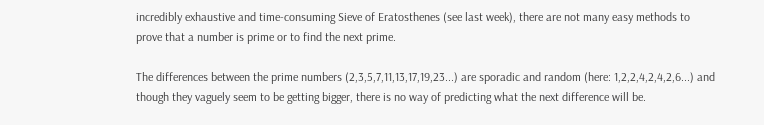incredibly exhaustive and time-consuming Sieve of Eratosthenes (see last week), there are not many easy methods to prove that a number is prime or to find the next prime.

The differences between the prime numbers (2,3,5,7,11,13,17,19,23...) are sporadic and random (here: 1,2,2,4,2,4,2,6...) and though they vaguely seem to be getting bigger, there is no way of predicting what the next difference will be.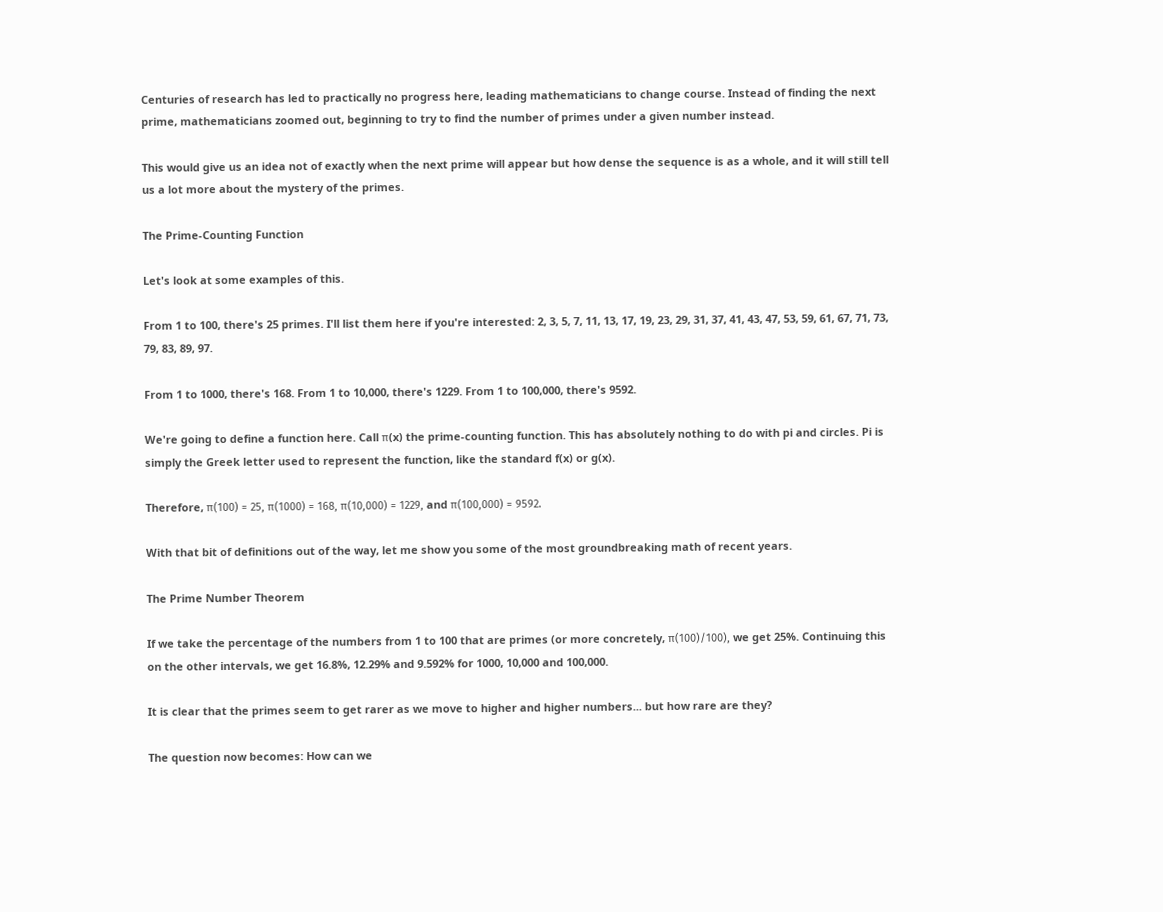Centuries of research has led to practically no progress here, leading mathematicians to change course. Instead of finding the next prime, mathematicians zoomed out, beginning to try to find the number of primes under a given number instead.

This would give us an idea not of exactly when the next prime will appear but how dense the sequence is as a whole, and it will still tell us a lot more about the mystery of the primes.

The Prime-Counting Function

Let's look at some examples of this.

From 1 to 100, there's 25 primes. I'll list them here if you're interested: 2, 3, 5, 7, 11, 13, 17, 19, 23, 29, 31, 37, 41, 43, 47, 53, 59, 61, 67, 71, 73, 79, 83, 89, 97.

From 1 to 1000, there's 168. From 1 to 10,000, there's 1229. From 1 to 100,000, there's 9592.

We're going to define a function here. Call π(x) the prime-counting function. This has absolutely nothing to do with pi and circles. Pi is simply the Greek letter used to represent the function, like the standard f(x) or g(x).

Therefore, π(100) = 25, π(1000) = 168, π(10,000) = 1229, and π(100,000) = 9592.

With that bit of definitions out of the way, let me show you some of the most groundbreaking math of recent years.

The Prime Number Theorem

If we take the percentage of the numbers from 1 to 100 that are primes (or more concretely, π(100)/100), we get 25%. Continuing this on the other intervals, we get 16.8%, 12.29% and 9.592% for 1000, 10,000 and 100,000.

It is clear that the primes seem to get rarer as we move to higher and higher numbers... but how rare are they?

The question now becomes: How can we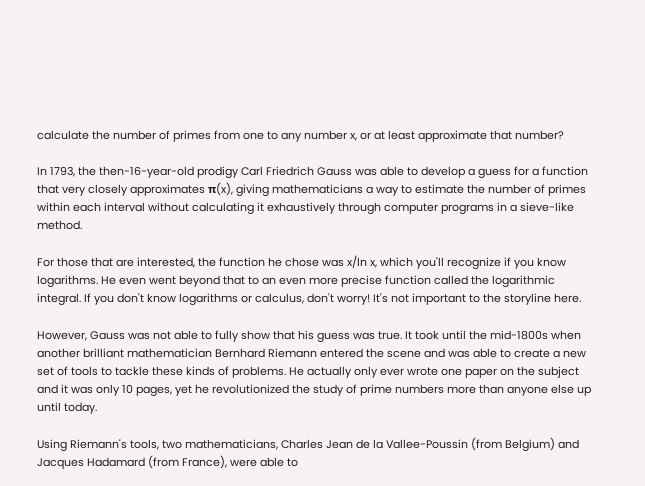calculate the number of primes from one to any number x, or at least approximate that number?

In 1793, the then-16-year-old prodigy Carl Friedrich Gauss was able to develop a guess for a function that very closely approximates π(x), giving mathematicians a way to estimate the number of primes within each interval without calculating it exhaustively through computer programs in a sieve-like method.

For those that are interested, the function he chose was x/ln x, which you'll recognize if you know logarithms. He even went beyond that to an even more precise function called the logarithmic integral. If you don't know logarithms or calculus, don't worry! It's not important to the storyline here.

However, Gauss was not able to fully show that his guess was true. It took until the mid-1800s when another brilliant mathematician Bernhard Riemann entered the scene and was able to create a new set of tools to tackle these kinds of problems. He actually only ever wrote one paper on the subject and it was only 10 pages, yet he revolutionized the study of prime numbers more than anyone else up until today.

Using Riemann's tools, two mathematicians, Charles Jean de la Vallee-Poussin (from Belgium) and Jacques Hadamard (from France), were able to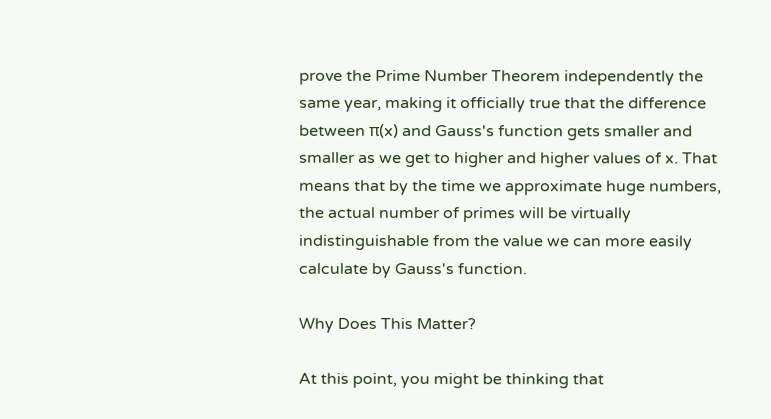prove the Prime Number Theorem independently the same year, making it officially true that the difference between π(x) and Gauss's function gets smaller and smaller as we get to higher and higher values of x. That means that by the time we approximate huge numbers, the actual number of primes will be virtually indistinguishable from the value we can more easily calculate by Gauss's function.

Why Does This Matter?

At this point, you might be thinking that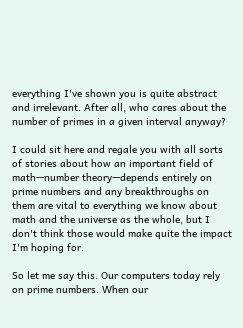everything I've shown you is quite abstract and irrelevant. After all, who cares about the number of primes in a given interval anyway?

I could sit here and regale you with all sorts of stories about how an important field of math—number theory—depends entirely on prime numbers and any breakthroughs on them are vital to everything we know about math and the universe as the whole, but I don't think those would make quite the impact I'm hoping for.

So let me say this. Our computers today rely on prime numbers. When our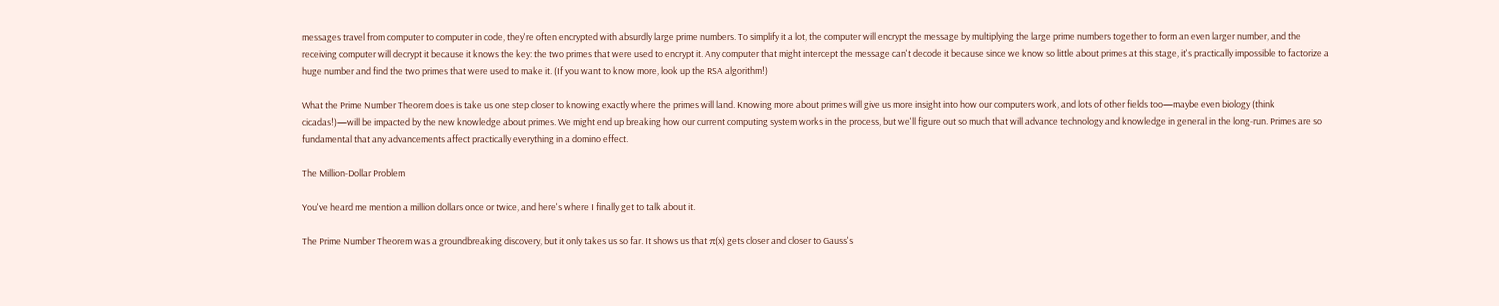messages travel from computer to computer in code, they're often encrypted with absurdly large prime numbers. To simplify it a lot, the computer will encrypt the message by multiplying the large prime numbers together to form an even larger number, and the receiving computer will decrypt it because it knows the key: the two primes that were used to encrypt it. Any computer that might intercept the message can't decode it because since we know so little about primes at this stage, it's practically impossible to factorize a huge number and find the two primes that were used to make it. (If you want to know more, look up the RSA algorithm!)

What the Prime Number Theorem does is take us one step closer to knowing exactly where the primes will land. Knowing more about primes will give us more insight into how our computers work, and lots of other fields too—maybe even biology (think cicadas!)—will be impacted by the new knowledge about primes. We might end up breaking how our current computing system works in the process, but we'll figure out so much that will advance technology and knowledge in general in the long-run. Primes are so fundamental that any advancements affect practically everything in a domino effect.

The Million-Dollar Problem

You've heard me mention a million dollars once or twice, and here's where I finally get to talk about it.

The Prime Number Theorem was a groundbreaking discovery, but it only takes us so far. It shows us that π(x) gets closer and closer to Gauss's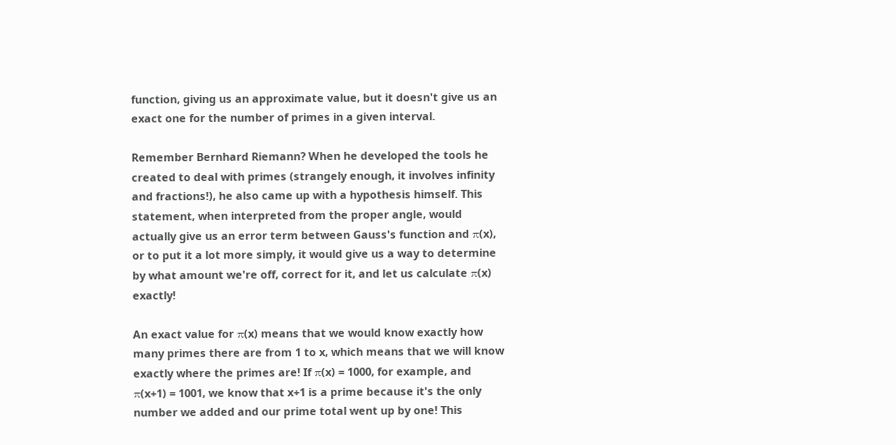function, giving us an approximate value, but it doesn't give us an exact one for the number of primes in a given interval.

Remember Bernhard Riemann? When he developed the tools he created to deal with primes (strangely enough, it involves infinity and fractions!), he also came up with a hypothesis himself. This statement, when interpreted from the proper angle, would actually give us an error term between Gauss's function and π(x), or to put it a lot more simply, it would give us a way to determine by what amount we're off, correct for it, and let us calculate π(x) exactly!

An exact value for π(x) means that we would know exactly how many primes there are from 1 to x, which means that we will know exactly where the primes are! If π(x) = 1000, for example, and π(x+1) = 1001, we know that x+1 is a prime because it's the only number we added and our prime total went up by one! This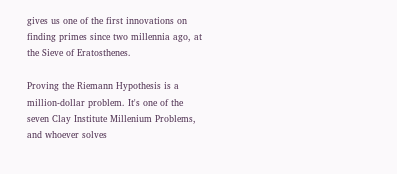gives us one of the first innovations on finding primes since two millennia ago, at the Sieve of Eratosthenes.

Proving the Riemann Hypothesis is a million-dollar problem. It's one of the seven Clay Institute Millenium Problems, and whoever solves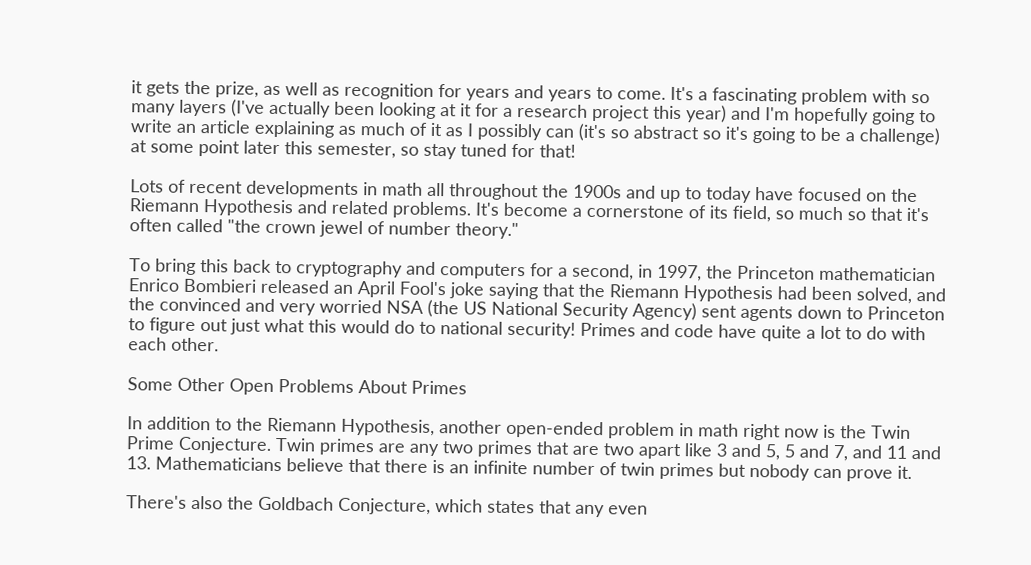it gets the prize, as well as recognition for years and years to come. It's a fascinating problem with so many layers (I've actually been looking at it for a research project this year) and I'm hopefully going to write an article explaining as much of it as I possibly can (it's so abstract so it's going to be a challenge) at some point later this semester, so stay tuned for that!

Lots of recent developments in math all throughout the 1900s and up to today have focused on the Riemann Hypothesis and related problems. It's become a cornerstone of its field, so much so that it's often called "the crown jewel of number theory."

To bring this back to cryptography and computers for a second, in 1997, the Princeton mathematician Enrico Bombieri released an April Fool's joke saying that the Riemann Hypothesis had been solved, and the convinced and very worried NSA (the US National Security Agency) sent agents down to Princeton to figure out just what this would do to national security! Primes and code have quite a lot to do with each other.

Some Other Open Problems About Primes

In addition to the Riemann Hypothesis, another open-ended problem in math right now is the Twin Prime Conjecture. Twin primes are any two primes that are two apart like 3 and 5, 5 and 7, and 11 and 13. Mathematicians believe that there is an infinite number of twin primes but nobody can prove it.

There's also the Goldbach Conjecture, which states that any even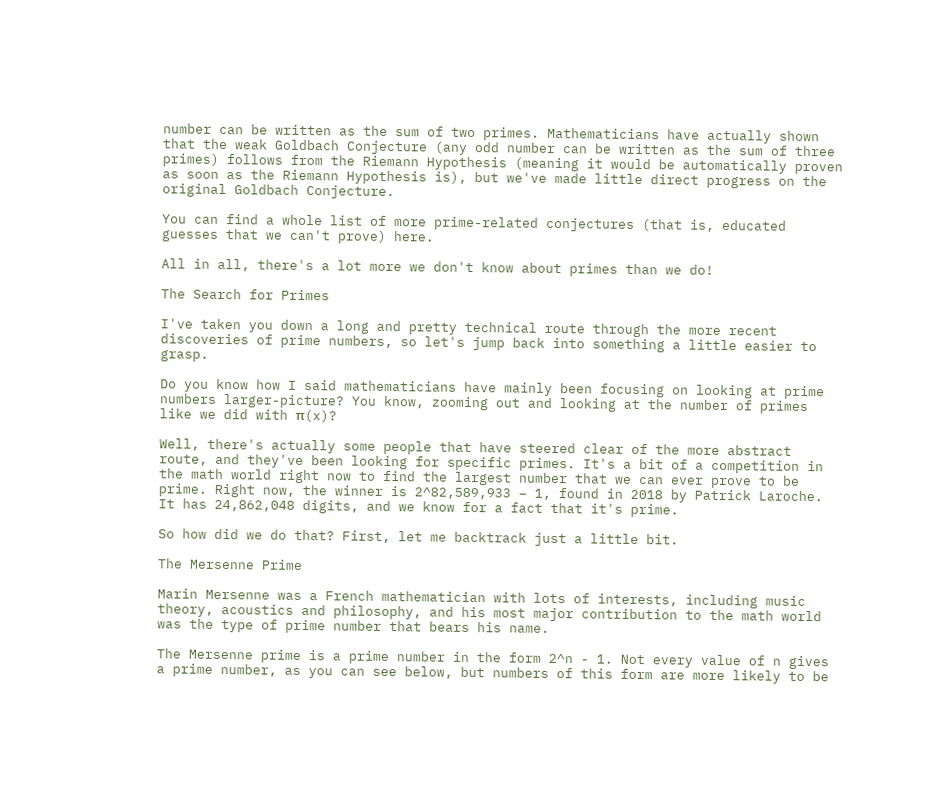number can be written as the sum of two primes. Mathematicians have actually shown that the weak Goldbach Conjecture (any odd number can be written as the sum of three primes) follows from the Riemann Hypothesis (meaning it would be automatically proven as soon as the Riemann Hypothesis is), but we've made little direct progress on the original Goldbach Conjecture.

You can find a whole list of more prime-related conjectures (that is, educated guesses that we can't prove) here.

All in all, there's a lot more we don't know about primes than we do!

The Search for Primes

I've taken you down a long and pretty technical route through the more recent discoveries of prime numbers, so let's jump back into something a little easier to grasp.

Do you know how I said mathematicians have mainly been focusing on looking at prime numbers larger-picture? You know, zooming out and looking at the number of primes like we did with π(x)?

Well, there's actually some people that have steered clear of the more abstract route, and they've been looking for specific primes. It's a bit of a competition in the math world right now to find the largest number that we can ever prove to be prime. Right now, the winner is 2^82,589,933 − 1, found in 2018 by Patrick Laroche. It has 24,862,048 digits, and we know for a fact that it's prime.

So how did we do that? First, let me backtrack just a little bit.

The Mersenne Prime

Marin Mersenne was a French mathematician with lots of interests, including music theory, acoustics and philosophy, and his most major contribution to the math world was the type of prime number that bears his name.

The Mersenne prime is a prime number in the form 2^n - 1. Not every value of n gives a prime number, as you can see below, but numbers of this form are more likely to be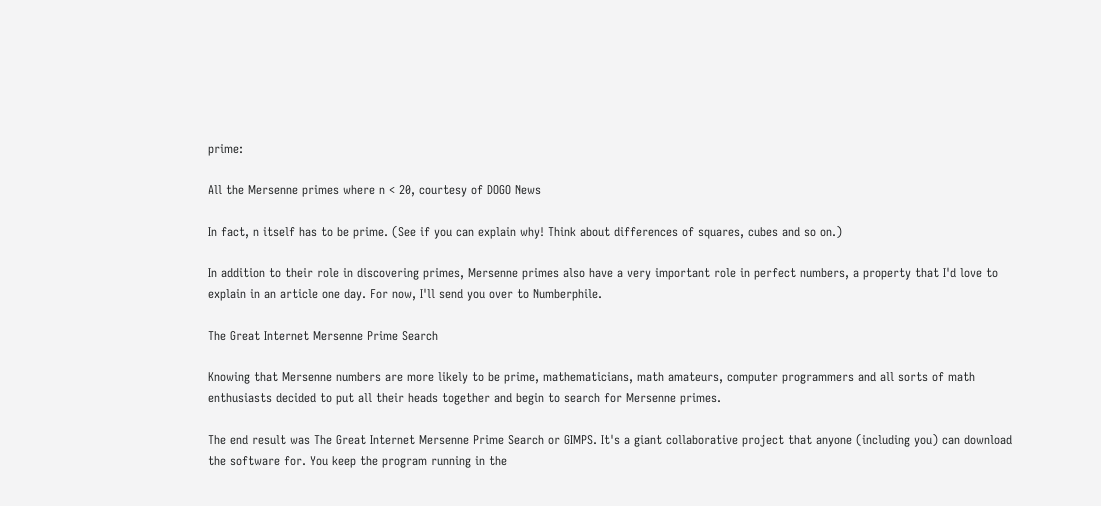prime:

All the Mersenne primes where n < 20, courtesy of DOGO News

In fact, n itself has to be prime. (See if you can explain why! Think about differences of squares, cubes and so on.)

In addition to their role in discovering primes, Mersenne primes also have a very important role in perfect numbers, a property that I'd love to explain in an article one day. For now, I'll send you over to Numberphile.

The Great Internet Mersenne Prime Search

Knowing that Mersenne numbers are more likely to be prime, mathematicians, math amateurs, computer programmers and all sorts of math enthusiasts decided to put all their heads together and begin to search for Mersenne primes.

The end result was The Great Internet Mersenne Prime Search or GIMPS. It's a giant collaborative project that anyone (including you) can download the software for. You keep the program running in the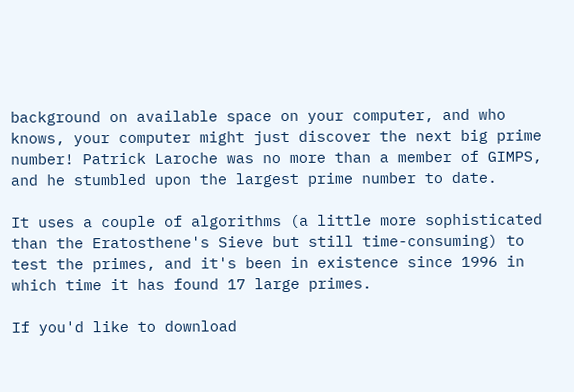background on available space on your computer, and who knows, your computer might just discover the next big prime number! Patrick Laroche was no more than a member of GIMPS, and he stumbled upon the largest prime number to date.

It uses a couple of algorithms (a little more sophisticated than the Eratosthene's Sieve but still time-consuming) to test the primes, and it's been in existence since 1996 in which time it has found 17 large primes.

If you'd like to download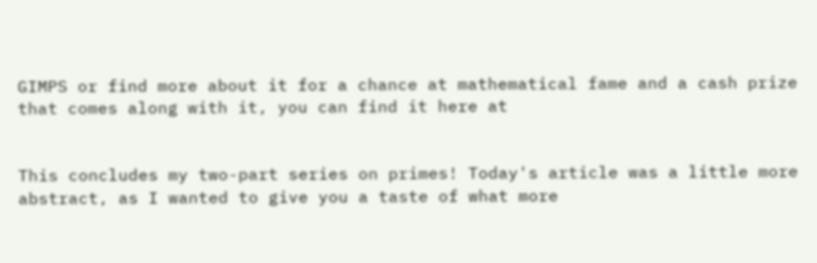GIMPS or find more about it for a chance at mathematical fame and a cash prize that comes along with it, you can find it here at


This concludes my two-part series on primes! Today's article was a little more abstract, as I wanted to give you a taste of what more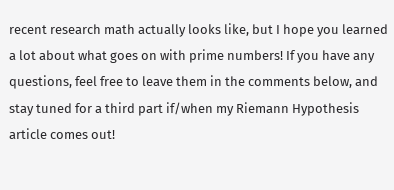recent research math actually looks like, but I hope you learned a lot about what goes on with prime numbers! If you have any questions, feel free to leave them in the comments below, and stay tuned for a third part if/when my Riemann Hypothesis article comes out!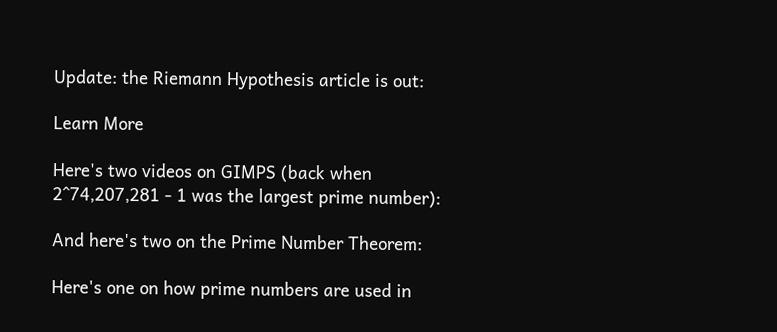Update: the Riemann Hypothesis article is out:

Learn More

Here's two videos on GIMPS (back when 2^74,207,281 - 1 was the largest prime number):

And here's two on the Prime Number Theorem:

Here's one on how prime numbers are used in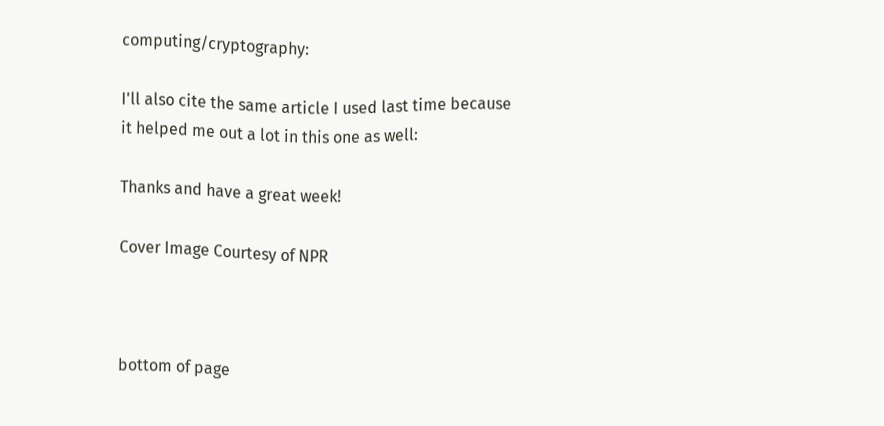computing/cryptography:

I'll also cite the same article I used last time because it helped me out a lot in this one as well:

Thanks and have a great week!

Cover Image Courtesy of NPR



bottom of page